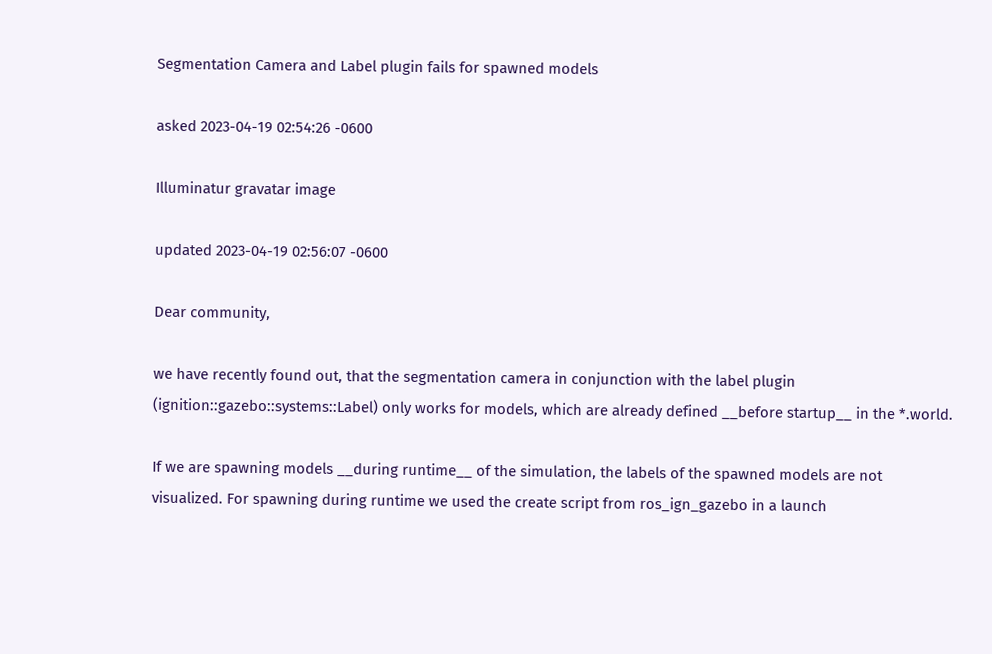Segmentation Camera and Label plugin fails for spawned models

asked 2023-04-19 02:54:26 -0600

Illuminatur gravatar image

updated 2023-04-19 02:56:07 -0600

Dear community,

we have recently found out, that the segmentation camera in conjunction with the label plugin (ignition::gazebo::systems::Label) only works for models, which are already defined __before startup__ in the *.world.

If we are spawning models __during runtime__ of the simulation, the labels of the spawned models are not visualized. For spawning during runtime we used the create script from ros_ign_gazebo in a launch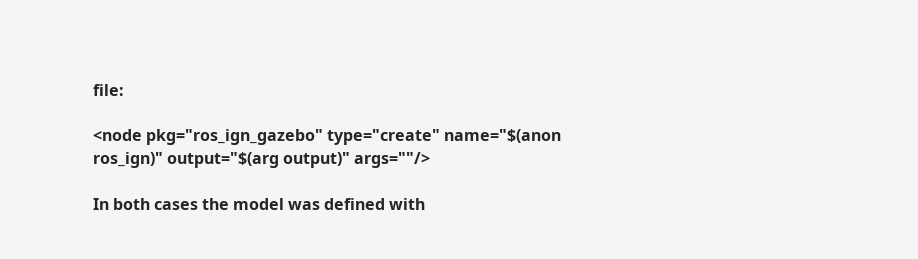file:

<node pkg="ros_ign_gazebo" type="create" name="$(anon ros_ign)" output="$(arg output)" args=""/>

In both cases the model was defined with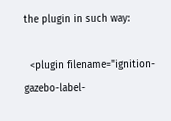the plugin in such way:

  <plugin filename="ignition-gazebo-label-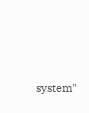system"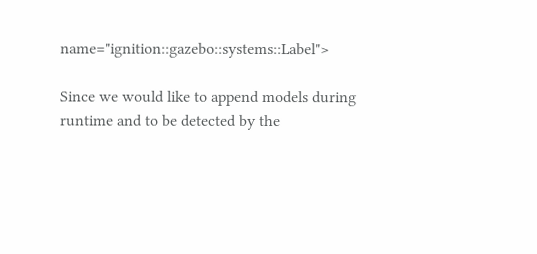name="ignition::gazebo::systems::Label">

Since we would like to append models during runtime and to be detected by the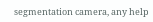segmentation camera, any help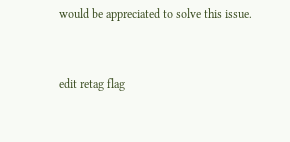would be appreciated to solve this issue.


edit retag flag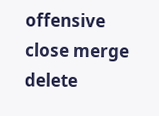offensive close merge delete